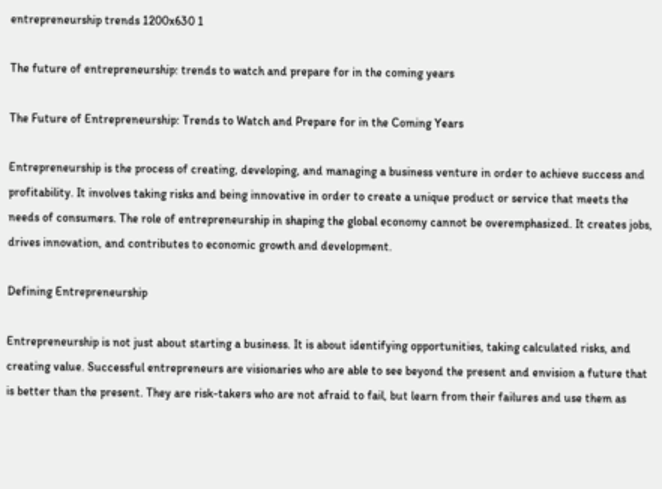entrepreneurship trends 1200x630 1

The future of entrepreneurship: trends to watch and prepare for in the coming years

The Future of Entrepreneurship: Trends to Watch and Prepare for in the Coming Years

Entrepreneurship is the process of creating, developing, and managing a business venture in order to achieve success and profitability. It involves taking risks and being innovative in order to create a unique product or service that meets the needs of consumers. The role of entrepreneurship in shaping the global economy cannot be overemphasized. It creates jobs, drives innovation, and contributes to economic growth and development.

Defining Entrepreneurship

Entrepreneurship is not just about starting a business. It is about identifying opportunities, taking calculated risks, and creating value. Successful entrepreneurs are visionaries who are able to see beyond the present and envision a future that is better than the present. They are risk-takers who are not afraid to fail, but learn from their failures and use them as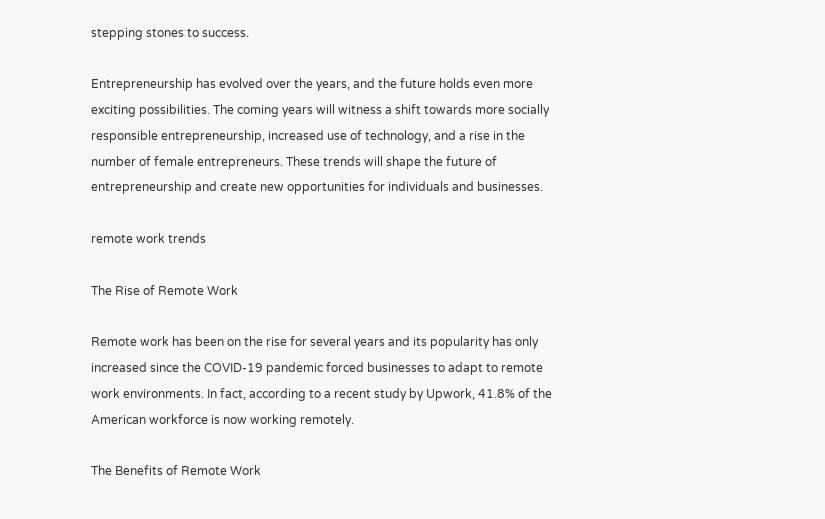stepping stones to success.

Entrepreneurship has evolved over the years, and the future holds even more exciting possibilities. The coming years will witness a shift towards more socially responsible entrepreneurship, increased use of technology, and a rise in the number of female entrepreneurs. These trends will shape the future of entrepreneurship and create new opportunities for individuals and businesses.

remote work trends

The Rise of Remote Work

Remote work has been on the rise for several years and its popularity has only increased since the COVID-19 pandemic forced businesses to adapt to remote work environments. In fact, according to a recent study by Upwork, 41.8% of the American workforce is now working remotely.

The Benefits of Remote Work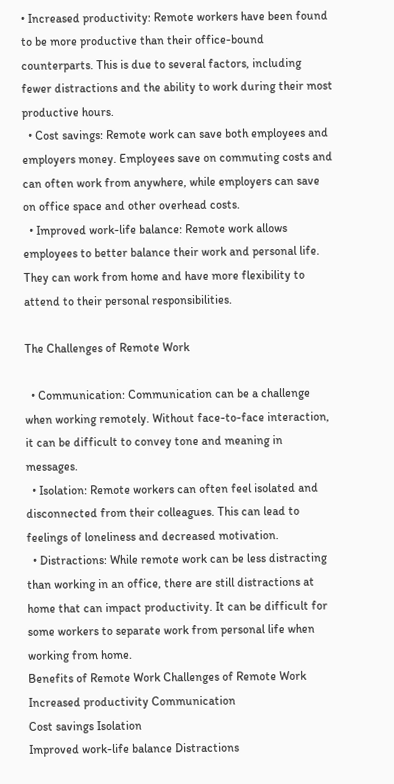• Increased productivity: Remote workers have been found to be more productive than their office-bound counterparts. This is due to several factors, including fewer distractions and the ability to work during their most productive hours.
  • Cost savings: Remote work can save both employees and employers money. Employees save on commuting costs and can often work from anywhere, while employers can save on office space and other overhead costs.
  • Improved work-life balance: Remote work allows employees to better balance their work and personal life. They can work from home and have more flexibility to attend to their personal responsibilities.

The Challenges of Remote Work

  • Communication: Communication can be a challenge when working remotely. Without face-to-face interaction, it can be difficult to convey tone and meaning in messages.
  • Isolation: Remote workers can often feel isolated and disconnected from their colleagues. This can lead to feelings of loneliness and decreased motivation.
  • Distractions: While remote work can be less distracting than working in an office, there are still distractions at home that can impact productivity. It can be difficult for some workers to separate work from personal life when working from home.
Benefits of Remote Work Challenges of Remote Work
Increased productivity Communication
Cost savings Isolation
Improved work-life balance Distractions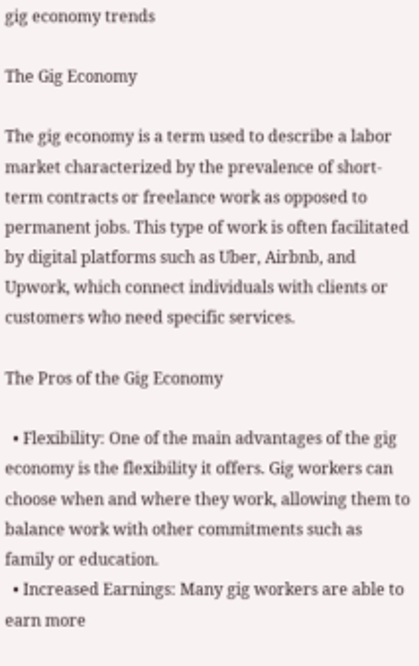gig economy trends

The Gig Economy

The gig economy is a term used to describe a labor market characterized by the prevalence of short-term contracts or freelance work as opposed to permanent jobs. This type of work is often facilitated by digital platforms such as Uber, Airbnb, and Upwork, which connect individuals with clients or customers who need specific services.

The Pros of the Gig Economy

  • Flexibility: One of the main advantages of the gig economy is the flexibility it offers. Gig workers can choose when and where they work, allowing them to balance work with other commitments such as family or education.
  • Increased Earnings: Many gig workers are able to earn more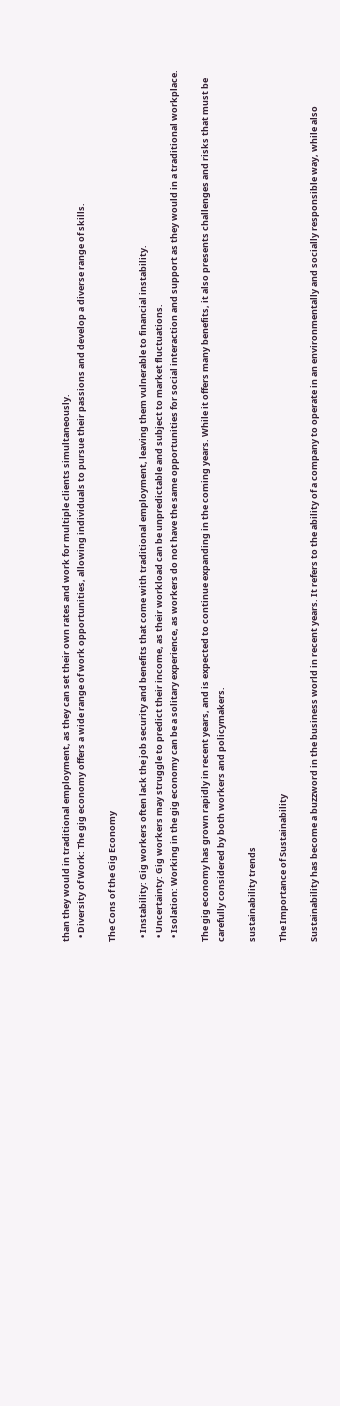than they would in traditional employment, as they can set their own rates and work for multiple clients simultaneously.
  • Diversity of Work: The gig economy offers a wide range of work opportunities, allowing individuals to pursue their passions and develop a diverse range of skills.

The Cons of the Gig Economy

  • Instability: Gig workers often lack the job security and benefits that come with traditional employment, leaving them vulnerable to financial instability.
  • Uncertainty: Gig workers may struggle to predict their income, as their workload can be unpredictable and subject to market fluctuations.
  • Isolation: Working in the gig economy can be a solitary experience, as workers do not have the same opportunities for social interaction and support as they would in a traditional workplace.

The gig economy has grown rapidly in recent years, and is expected to continue expanding in the coming years. While it offers many benefits, it also presents challenges and risks that must be carefully considered by both workers and policymakers.

sustainability trends

The Importance of Sustainability

Sustainability has become a buzzword in the business world in recent years. It refers to the ability of a company to operate in an environmentally and socially responsible way, while also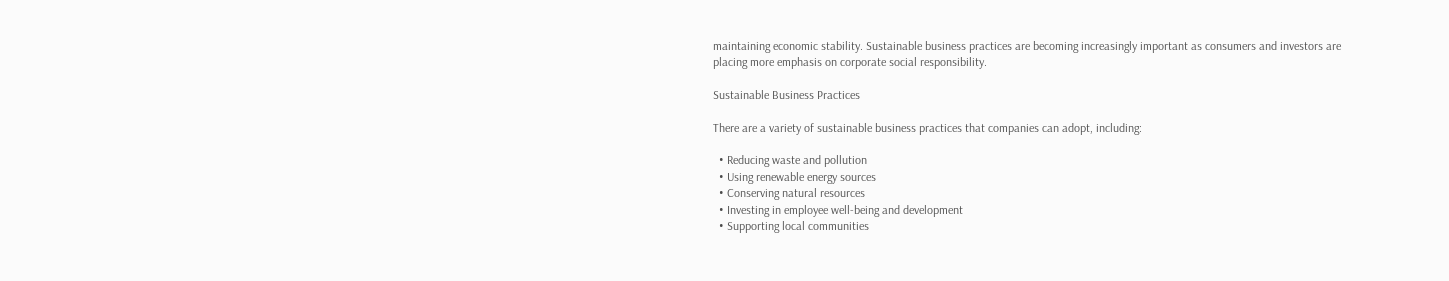maintaining economic stability. Sustainable business practices are becoming increasingly important as consumers and investors are placing more emphasis on corporate social responsibility.

Sustainable Business Practices

There are a variety of sustainable business practices that companies can adopt, including:

  • Reducing waste and pollution
  • Using renewable energy sources
  • Conserving natural resources
  • Investing in employee well-being and development
  • Supporting local communities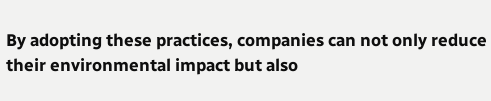By adopting these practices, companies can not only reduce their environmental impact but also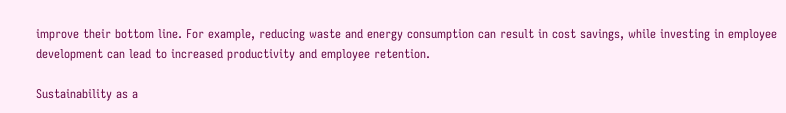improve their bottom line. For example, reducing waste and energy consumption can result in cost savings, while investing in employee development can lead to increased productivity and employee retention.

Sustainability as a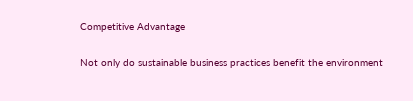Competitive Advantage

Not only do sustainable business practices benefit the environment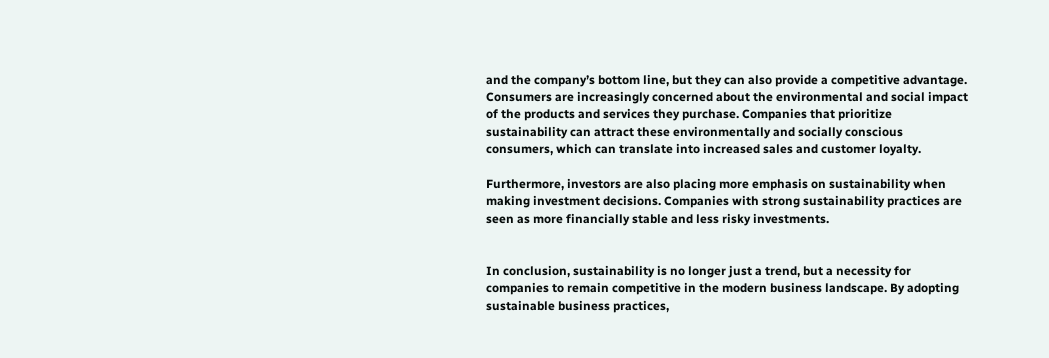and the company’s bottom line, but they can also provide a competitive advantage. Consumers are increasingly concerned about the environmental and social impact of the products and services they purchase. Companies that prioritize sustainability can attract these environmentally and socially conscious consumers, which can translate into increased sales and customer loyalty.

Furthermore, investors are also placing more emphasis on sustainability when making investment decisions. Companies with strong sustainability practices are seen as more financially stable and less risky investments.


In conclusion, sustainability is no longer just a trend, but a necessity for companies to remain competitive in the modern business landscape. By adopting sustainable business practices,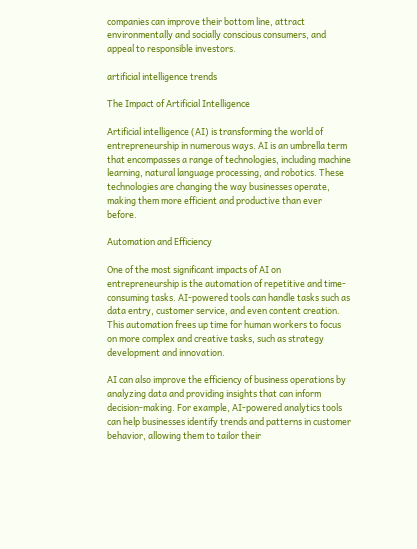companies can improve their bottom line, attract environmentally and socially conscious consumers, and appeal to responsible investors.

artificial intelligence trends

The Impact of Artificial Intelligence

Artificial intelligence (AI) is transforming the world of entrepreneurship in numerous ways. AI is an umbrella term that encompasses a range of technologies, including machine learning, natural language processing, and robotics. These technologies are changing the way businesses operate, making them more efficient and productive than ever before.

Automation and Efficiency

One of the most significant impacts of AI on entrepreneurship is the automation of repetitive and time-consuming tasks. AI-powered tools can handle tasks such as data entry, customer service, and even content creation. This automation frees up time for human workers to focus on more complex and creative tasks, such as strategy development and innovation.

AI can also improve the efficiency of business operations by analyzing data and providing insights that can inform decision-making. For example, AI-powered analytics tools can help businesses identify trends and patterns in customer behavior, allowing them to tailor their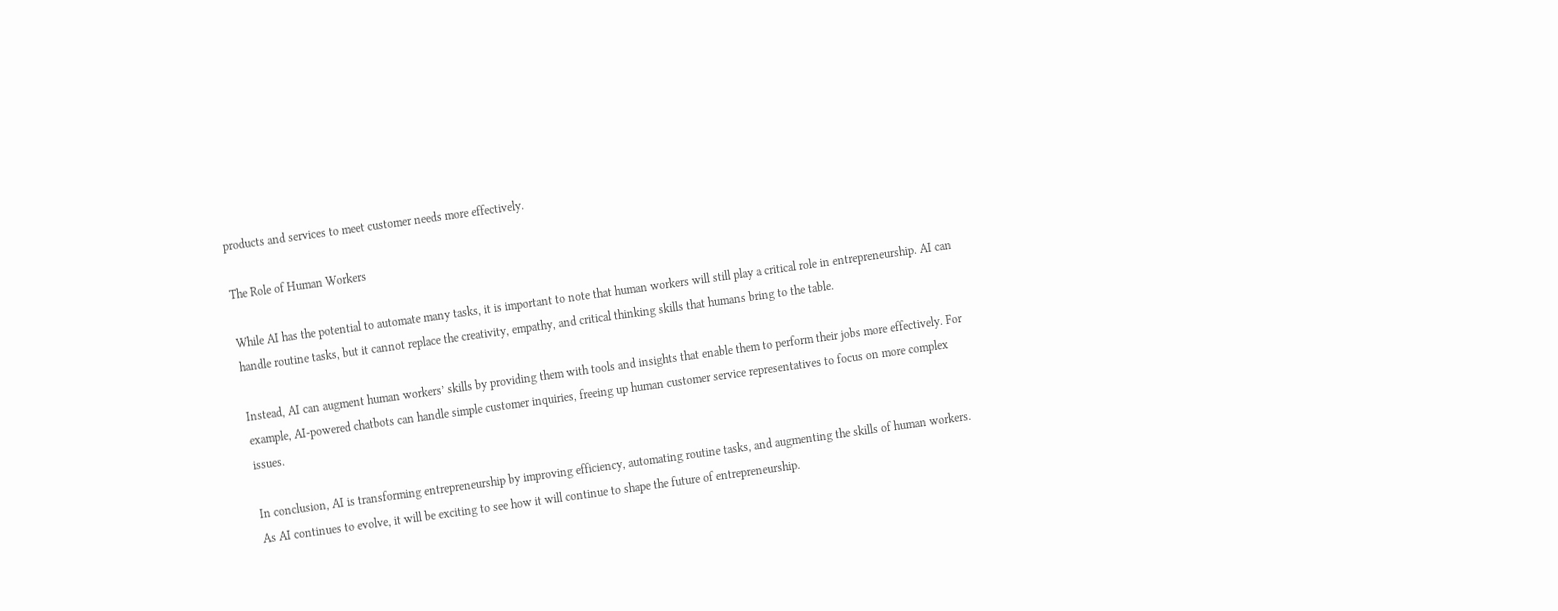products and services to meet customer needs more effectively.

The Role of Human Workers

While AI has the potential to automate many tasks, it is important to note that human workers will still play a critical role in entrepreneurship. AI can handle routine tasks, but it cannot replace the creativity, empathy, and critical thinking skills that humans bring to the table.

Instead, AI can augment human workers’ skills by providing them with tools and insights that enable them to perform their jobs more effectively. For example, AI-powered chatbots can handle simple customer inquiries, freeing up human customer service representatives to focus on more complex issues.

In conclusion, AI is transforming entrepreneurship by improving efficiency, automating routine tasks, and augmenting the skills of human workers. As AI continues to evolve, it will be exciting to see how it will continue to shape the future of entrepreneurship.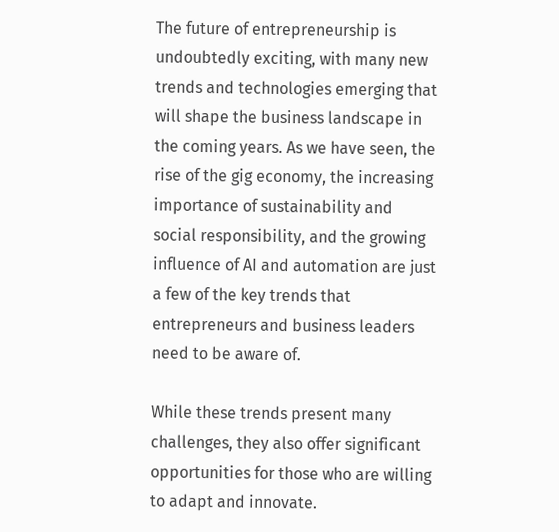The future of entrepreneurship is undoubtedly exciting, with many new trends and technologies emerging that will shape the business landscape in the coming years. As we have seen, the rise of the gig economy, the increasing importance of sustainability and social responsibility, and the growing influence of AI and automation are just a few of the key trends that entrepreneurs and business leaders need to be aware of.

While these trends present many challenges, they also offer significant opportunities for those who are willing to adapt and innovate.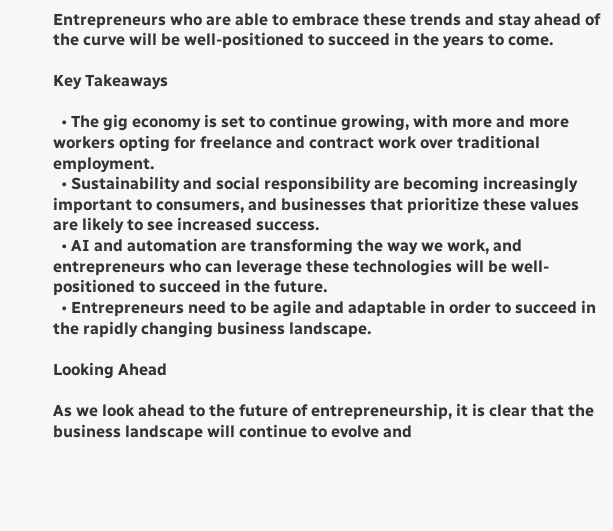Entrepreneurs who are able to embrace these trends and stay ahead of the curve will be well-positioned to succeed in the years to come.

Key Takeaways

  • The gig economy is set to continue growing, with more and more workers opting for freelance and contract work over traditional employment.
  • Sustainability and social responsibility are becoming increasingly important to consumers, and businesses that prioritize these values are likely to see increased success.
  • AI and automation are transforming the way we work, and entrepreneurs who can leverage these technologies will be well-positioned to succeed in the future.
  • Entrepreneurs need to be agile and adaptable in order to succeed in the rapidly changing business landscape.

Looking Ahead

As we look ahead to the future of entrepreneurship, it is clear that the business landscape will continue to evolve and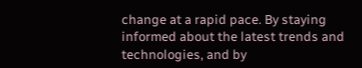change at a rapid pace. By staying informed about the latest trends and technologies, and by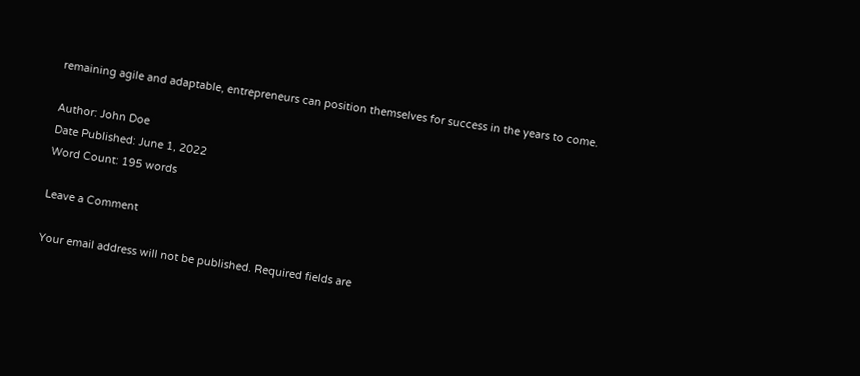remaining agile and adaptable, entrepreneurs can position themselves for success in the years to come.

Author: John Doe
Date Published: June 1, 2022
Word Count: 195 words

Leave a Comment

Your email address will not be published. Required fields are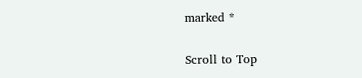marked *

Scroll to Top